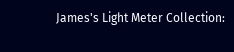James's Light Meter Collection: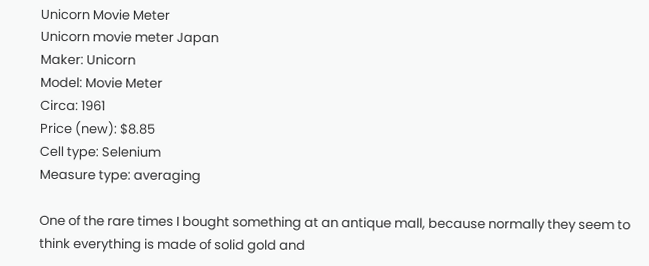Unicorn Movie Meter
Unicorn movie meter Japan
Maker: Unicorn
Model: Movie Meter
Circa: 1961
Price (new): $8.85
Cell type: Selenium
Measure type: averaging

One of the rare times I bought something at an antique mall, because normally they seem to think everything is made of solid gold and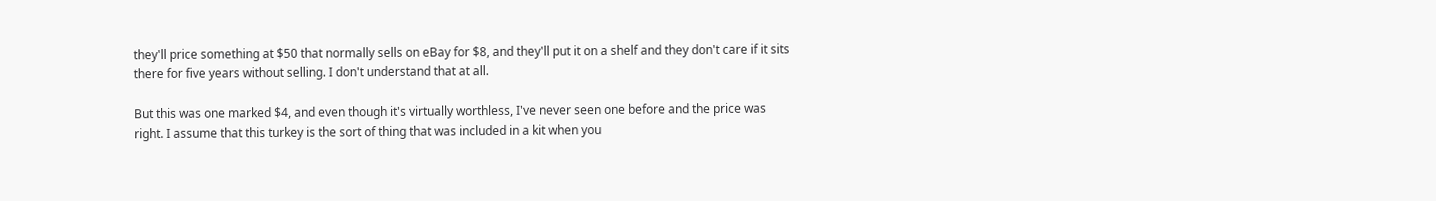they'll price something at $50 that normally sells on eBay for $8, and they'll put it on a shelf and they don't care if it sits there for five years without selling. I don't understand that at all.

But this was one marked $4, and even though it's virtually worthless, I've never seen one before and the price was right. I assume that this turkey is the sort of thing that was included in a kit when you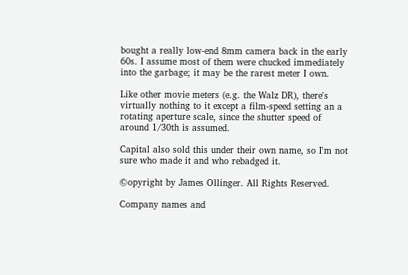bought a really low-end 8mm camera back in the early 60s. I assume most of them were chucked immediately into the garbage; it may be the rarest meter I own.

Like other movie meters (e.g. the Walz DR), there's virtually nothing to it except a film-speed setting an a rotating aperture scale, since the shutter speed of around 1/30th is assumed.

Capital also sold this under their own name, so I'm not sure who made it and who rebadged it.

©opyright by James Ollinger. All Rights Reserved.

Company names and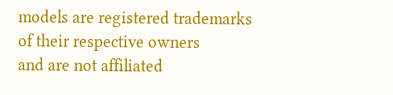models are registered trademarks of their respective owners
and are not affiliated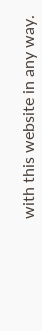with this website in any way.